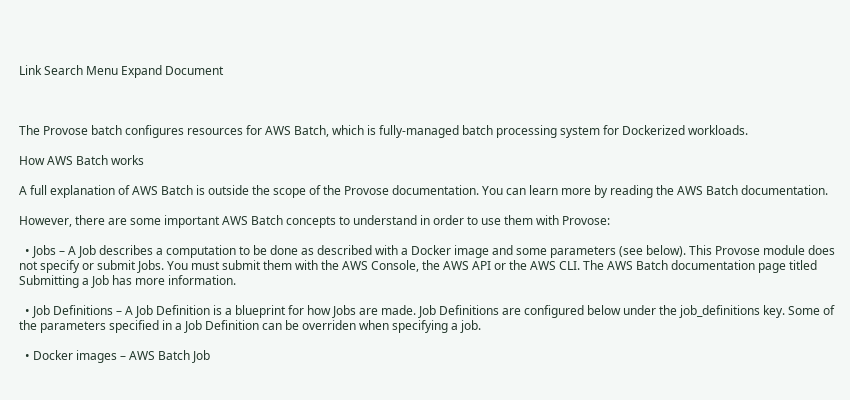Link Search Menu Expand Document



The Provose batch configures resources for AWS Batch, which is fully-managed batch processing system for Dockerized workloads.

How AWS Batch works

A full explanation of AWS Batch is outside the scope of the Provose documentation. You can learn more by reading the AWS Batch documentation.

However, there are some important AWS Batch concepts to understand in order to use them with Provose:

  • Jobs – A Job describes a computation to be done as described with a Docker image and some parameters (see below). This Provose module does not specify or submit Jobs. You must submit them with the AWS Console, the AWS API or the AWS CLI. The AWS Batch documentation page titled Submitting a Job has more information.

  • Job Definitions – A Job Definition is a blueprint for how Jobs are made. Job Definitions are configured below under the job_definitions key. Some of the parameters specified in a Job Definition can be overriden when specifying a job.

  • Docker images – AWS Batch Job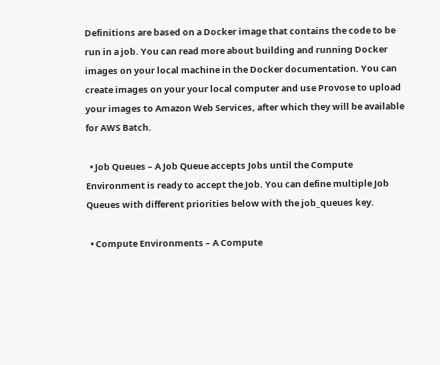Definitions are based on a Docker image that contains the code to be run in a job. You can read more about building and running Docker images on your local machine in the Docker documentation. You can create images on your your local computer and use Provose to upload your images to Amazon Web Services, after which they will be available for AWS Batch.

  • Job Queues – A Job Queue accepts Jobs until the Compute Environment is ready to accept the Job. You can define multiple Job Queues with different priorities below with the job_queues key.

  • Compute Environments – A Compute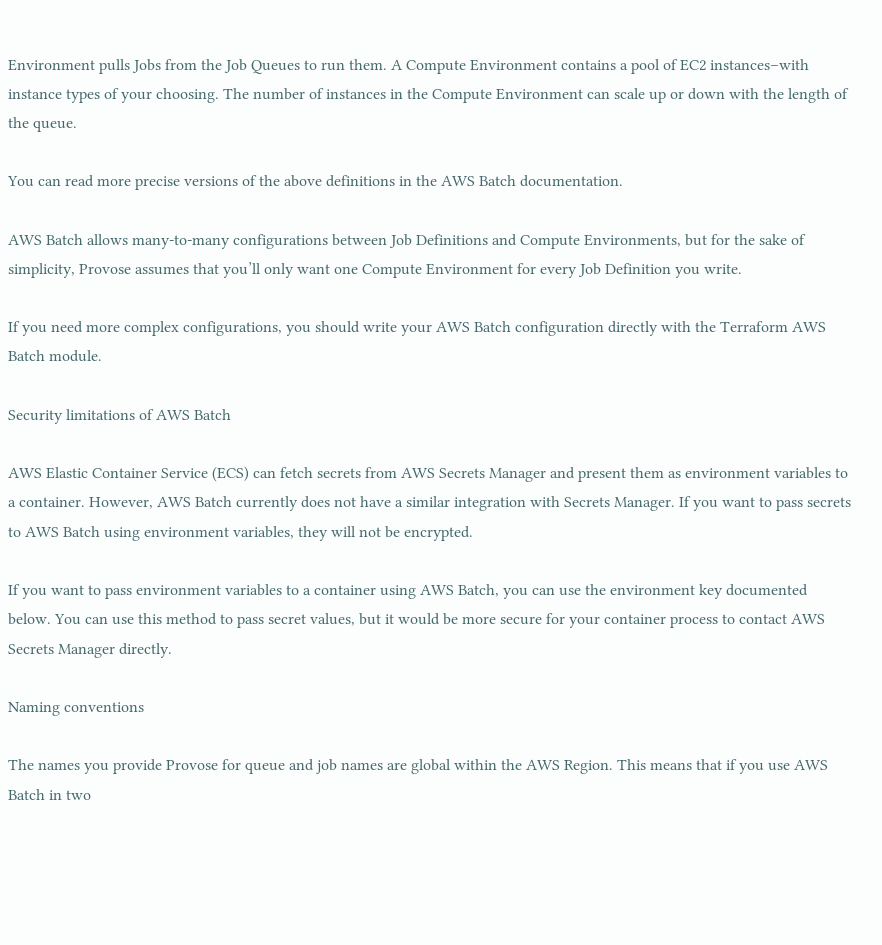Environment pulls Jobs from the Job Queues to run them. A Compute Environment contains a pool of EC2 instances–with instance types of your choosing. The number of instances in the Compute Environment can scale up or down with the length of the queue.

You can read more precise versions of the above definitions in the AWS Batch documentation.

AWS Batch allows many-to-many configurations between Job Definitions and Compute Environments, but for the sake of simplicity, Provose assumes that you’ll only want one Compute Environment for every Job Definition you write.

If you need more complex configurations, you should write your AWS Batch configuration directly with the Terraform AWS Batch module.

Security limitations of AWS Batch

AWS Elastic Container Service (ECS) can fetch secrets from AWS Secrets Manager and present them as environment variables to a container. However, AWS Batch currently does not have a similar integration with Secrets Manager. If you want to pass secrets to AWS Batch using environment variables, they will not be encrypted.

If you want to pass environment variables to a container using AWS Batch, you can use the environment key documented below. You can use this method to pass secret values, but it would be more secure for your container process to contact AWS Secrets Manager directly.

Naming conventions

The names you provide Provose for queue and job names are global within the AWS Region. This means that if you use AWS Batch in two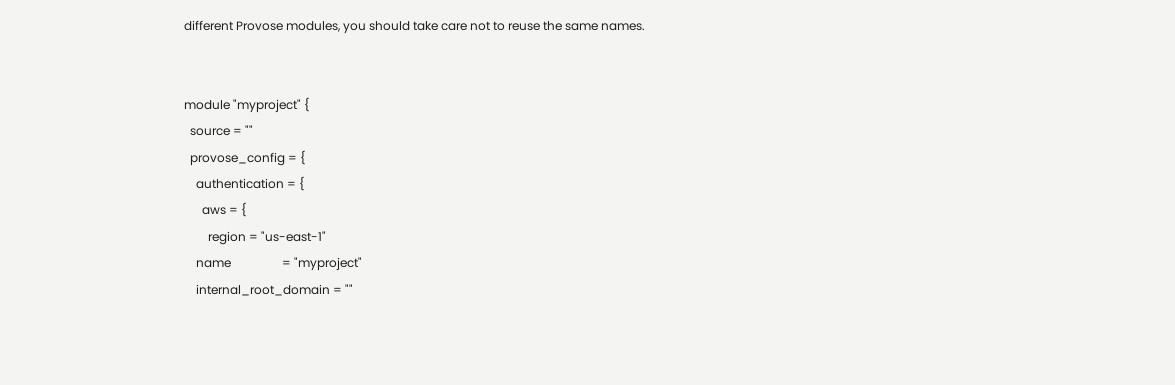different Provose modules, you should take care not to reuse the same names.


module "myproject" {
  source = ""
  provose_config = {
    authentication = {
      aws = {
        region = "us-east-1"
    name                 = "myproject"
    internal_root_domain = ""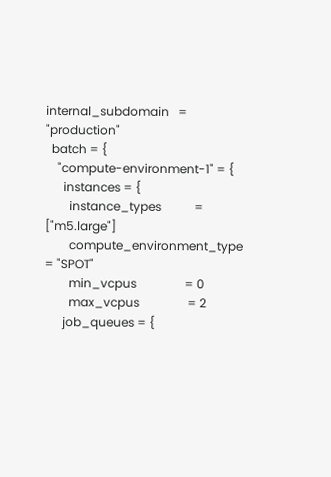internal_subdomain   = "production"
  batch = {
    "compute-environment-1" = {
      instances = {
        instance_types           = ["m5.large"]
        compute_environment_type = "SPOT"
        min_vcpus                = 0
        max_vcpus                = 2
      job_queues = {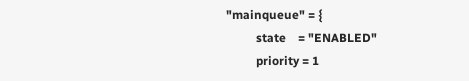"mainqueue" = {
          state    = "ENABLED"
          priority = 1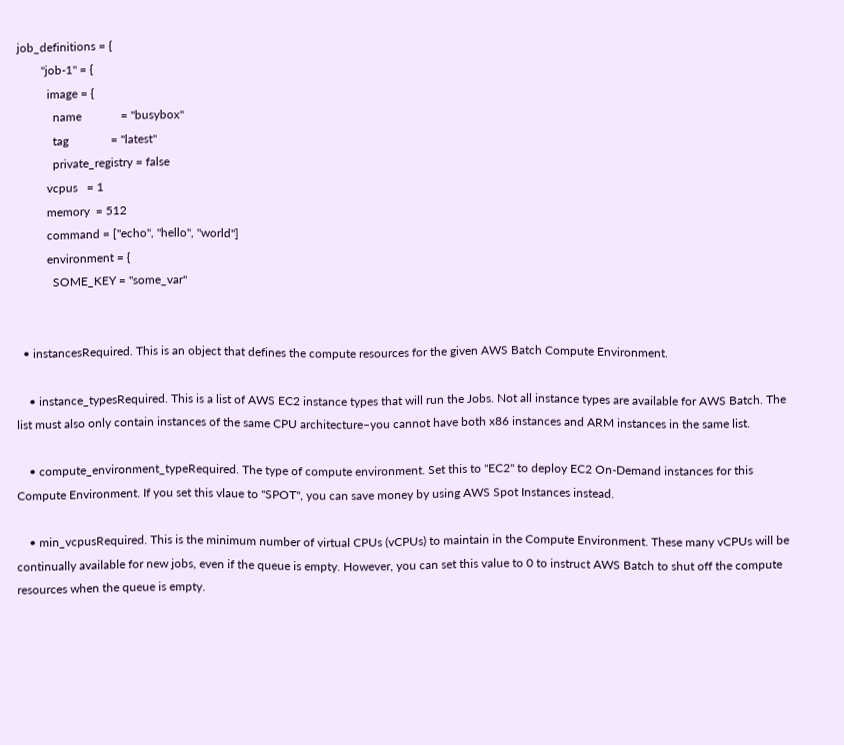job_definitions = {
        "job-1" = {
          image = {
            name             = "busybox"
            tag              = "latest"
            private_registry = false
          vcpus   = 1
          memory  = 512
          command = ["echo", "hello", "world"]
          environment = {
            SOME_KEY = "some_var"


  • instancesRequired. This is an object that defines the compute resources for the given AWS Batch Compute Environment.

    • instance_typesRequired. This is a list of AWS EC2 instance types that will run the Jobs. Not all instance types are available for AWS Batch. The list must also only contain instances of the same CPU architecture–you cannot have both x86 instances and ARM instances in the same list.

    • compute_environment_typeRequired. The type of compute environment. Set this to "EC2" to deploy EC2 On-Demand instances for this Compute Environment. If you set this vlaue to "SPOT", you can save money by using AWS Spot Instances instead.

    • min_vcpusRequired. This is the minimum number of virtual CPUs (vCPUs) to maintain in the Compute Environment. These many vCPUs will be continually available for new jobs, even if the queue is empty. However, you can set this value to 0 to instruct AWS Batch to shut off the compute resources when the queue is empty.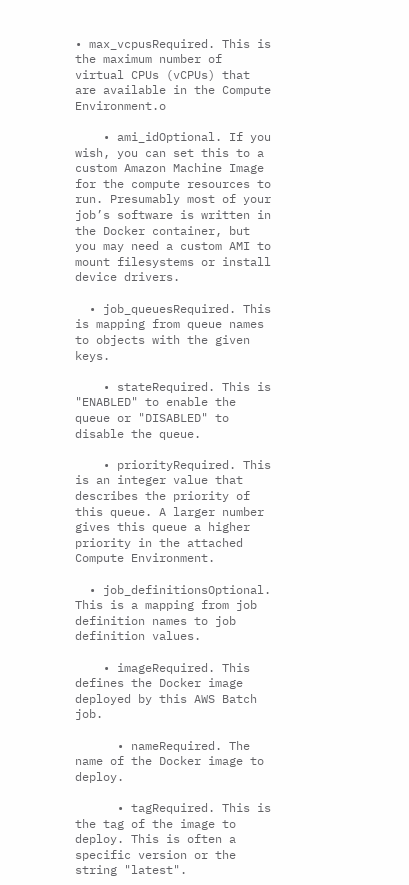• max_vcpusRequired. This is the maximum number of virtual CPUs (vCPUs) that are available in the Compute Environment.o

    • ami_idOptional. If you wish, you can set this to a custom Amazon Machine Image for the compute resources to run. Presumably most of your job’s software is written in the Docker container, but you may need a custom AMI to mount filesystems or install device drivers.

  • job_queuesRequired. This is mapping from queue names to objects with the given keys.

    • stateRequired. This is "ENABLED" to enable the queue or "DISABLED" to disable the queue.

    • priorityRequired. This is an integer value that describes the priority of this queue. A larger number gives this queue a higher priority in the attached Compute Environment.

  • job_definitionsOptional. This is a mapping from job definition names to job definition values.

    • imageRequired. This defines the Docker image deployed by this AWS Batch job.

      • nameRequired. The name of the Docker image to deploy.

      • tagRequired. This is the tag of the image to deploy. This is often a specific version or the string "latest".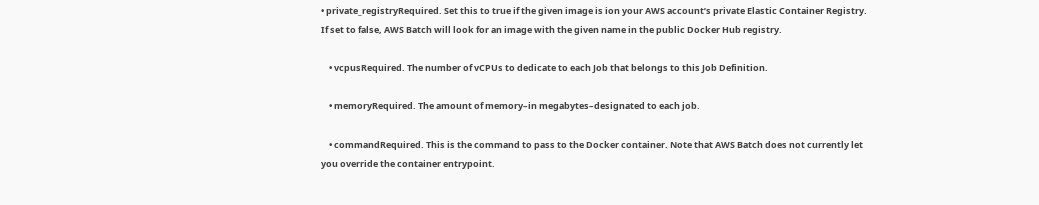• private_registryRequired. Set this to true if the given image is ion your AWS account’s private Elastic Container Registry. If set to false, AWS Batch will look for an image with the given name in the public Docker Hub registry.

    • vcpusRequired. The number of vCPUs to dedicate to each Job that belongs to this Job Definition.

    • memoryRequired. The amount of memory–in megabytes–designated to each job.

    • commandRequired. This is the command to pass to the Docker container. Note that AWS Batch does not currently let you override the container entrypoint.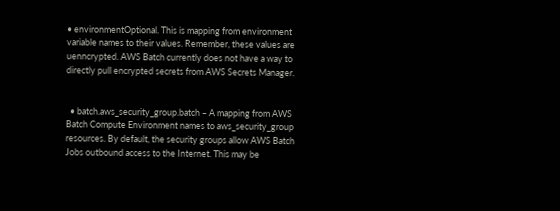• environmentOptional. This is mapping from environment variable names to their values. Remember, these values are uenncrypted. AWS Batch currently does not have a way to directly pull encrypted secrets from AWS Secrets Manager.


  • batch.aws_security_group.batch – A mapping from AWS Batch Compute Environment names to aws_security_group resources. By default, the security groups allow AWS Batch Jobs outbound access to the Internet. This may be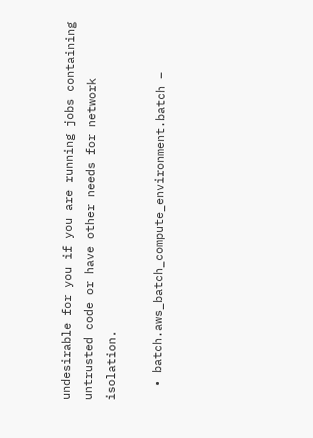undesirable for you if you are running jobs containing untrusted code or have other needs for network isolation.

  • batch.aws_batch_compute_environment.batch –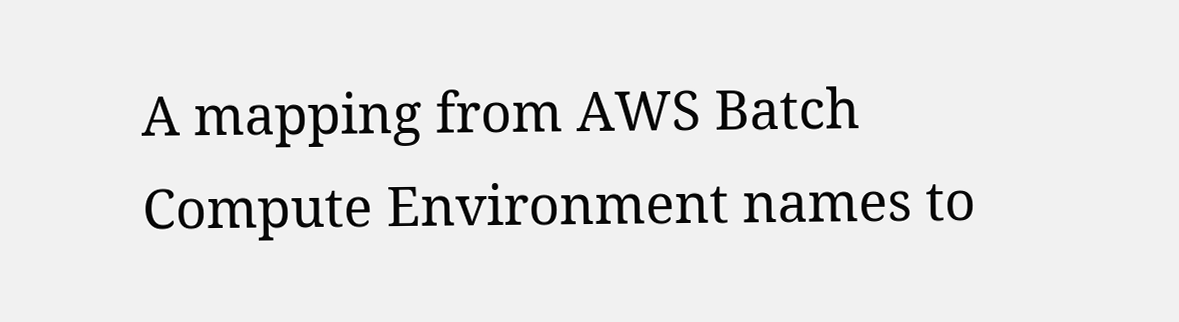A mapping from AWS Batch Compute Environment names to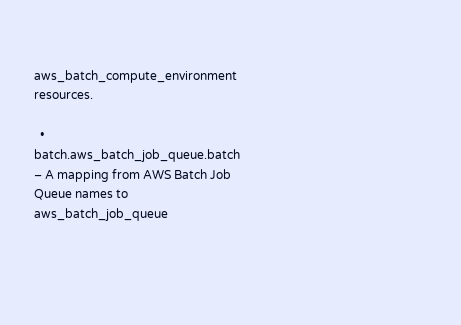aws_batch_compute_environment resources.

  • batch.aws_batch_job_queue.batch – A mapping from AWS Batch Job Queue names to aws_batch_job_queue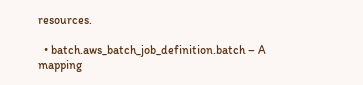resources.

  • batch.aws_batch_job_definition.batch – A mapping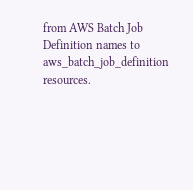from AWS Batch Job Definition names to aws_batch_job_definition resources.